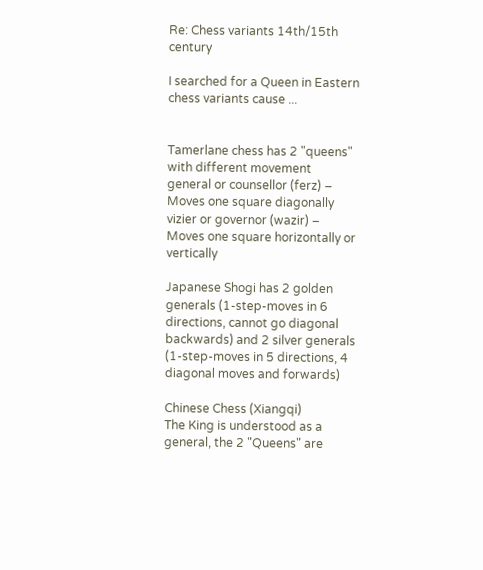Re: Chess variants 14th/15th century

I searched for a Queen in Eastern chess variants cause ...


Tamerlane chess has 2 "queens" with different movement
general or counsellor (ferz) – Moves one square diagonally
vizier or governor (wazir) – Moves one square horizontally or vertically

Japanese Shogi has 2 golden generals (1-step-moves in 6 directions, cannot go diagonal backwards) and 2 silver generals (1-step-moves in 5 directions, 4 diagonal moves and forwards)

Chinese Chess (Xiangqi)
The King is understood as a general, the 2 "Queens" are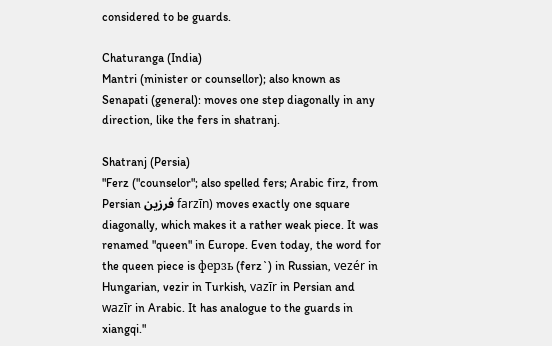considered to be guards.

Chaturanga (India)
Mantri (minister or counsellor); also known as Senapati (general): moves one step diagonally in any direction, like the fers in shatranj.

Shatranj (Persia)
"Ferz ("counselor"; also spelled fers; Arabic firz, from Persian فرزين farzīn) moves exactly one square diagonally, which makes it a rather weak piece. It was renamed "queen" in Europe. Even today, the word for the queen piece is ферзь (ferz`) in Russian, vezér in Hungarian, vezir in Turkish, vazīr in Persian and wazīr in Arabic. It has analogue to the guards in xiangqi."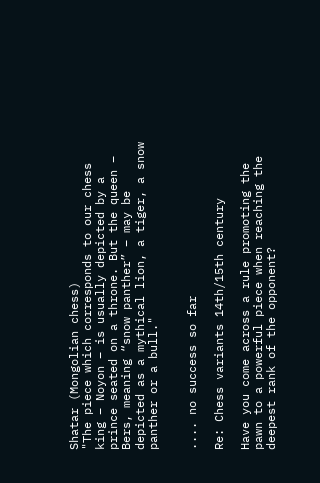Shatar (Mongolian chess)
"The piece which corresponds to our chess king – Noyon – is usually depicted by a prince seated on a throne. But the queen – Bers, meaning “snow panther” – may be depicted as a mythical lion, a tiger, a snow panther or a bull."


.... no success so far

Re: Chess variants 14th/15th century

Have you come across a rule promoting the pawn to a powerful piece when reaching the deepest rank of the opponent?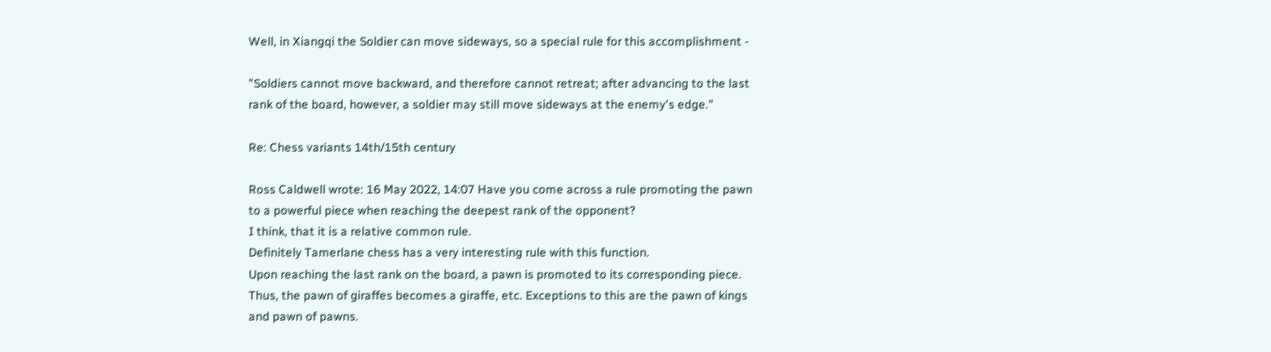Well, in Xiangqi the Soldier can move sideways, so a special rule for this accomplishment -

"Soldiers cannot move backward, and therefore cannot retreat; after advancing to the last rank of the board, however, a soldier may still move sideways at the enemy's edge."

Re: Chess variants 14th/15th century

Ross Caldwell wrote: 16 May 2022, 14:07 Have you come across a rule promoting the pawn to a powerful piece when reaching the deepest rank of the opponent?
I think, that it is a relative common rule.
Definitely Tamerlane chess has a very interesting rule with this function.
Upon reaching the last rank on the board, a pawn is promoted to its corresponding piece. Thus, the pawn of giraffes becomes a giraffe, etc. Exceptions to this are the pawn of kings and pawn of pawns.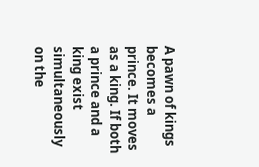A pawn of kings becomes a prince. It moves as a king. If both a prince and a king exist simultaneously on the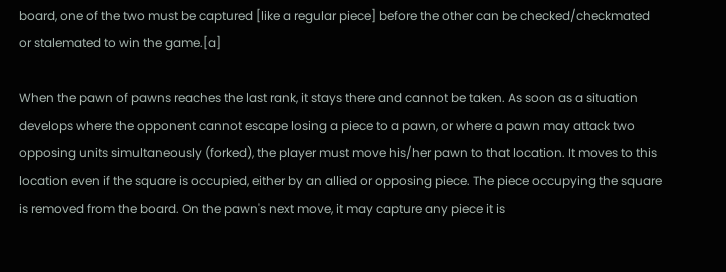board, one of the two must be captured [like a regular piece] before the other can be checked/checkmated or stalemated to win the game.[a]

When the pawn of pawns reaches the last rank, it stays there and cannot be taken. As soon as a situation develops where the opponent cannot escape losing a piece to a pawn, or where a pawn may attack two opposing units simultaneously (forked), the player must move his/her pawn to that location. It moves to this location even if the square is occupied, either by an allied or opposing piece. The piece occupying the square is removed from the board. On the pawn's next move, it may capture any piece it is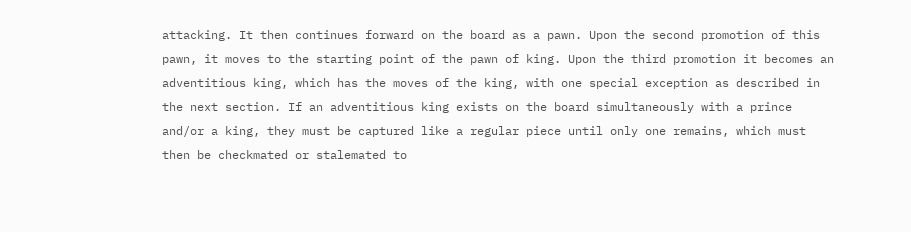attacking. It then continues forward on the board as a pawn. Upon the second promotion of this pawn, it moves to the starting point of the pawn of king. Upon the third promotion it becomes an adventitious king, which has the moves of the king, with one special exception as described in the next section. If an adventitious king exists on the board simultaneously with a prince and/or a king, they must be captured like a regular piece until only one remains, which must then be checkmated or stalemated to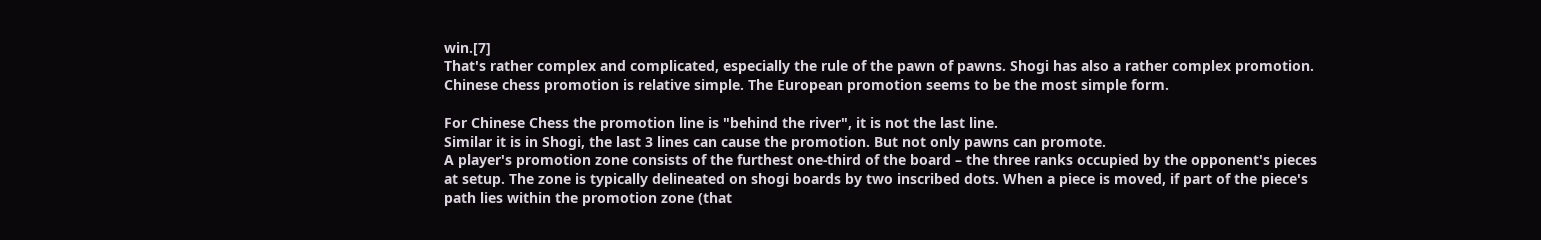win.[7]
That's rather complex and complicated, especially the rule of the pawn of pawns. Shogi has also a rather complex promotion. Chinese chess promotion is relative simple. The European promotion seems to be the most simple form.

For Chinese Chess the promotion line is "behind the river", it is not the last line.
Similar it is in Shogi, the last 3 lines can cause the promotion. But not only pawns can promote.
A player's promotion zone consists of the furthest one-third of the board – the three ranks occupied by the opponent's pieces at setup. The zone is typically delineated on shogi boards by two inscribed dots. When a piece is moved, if part of the piece's path lies within the promotion zone (that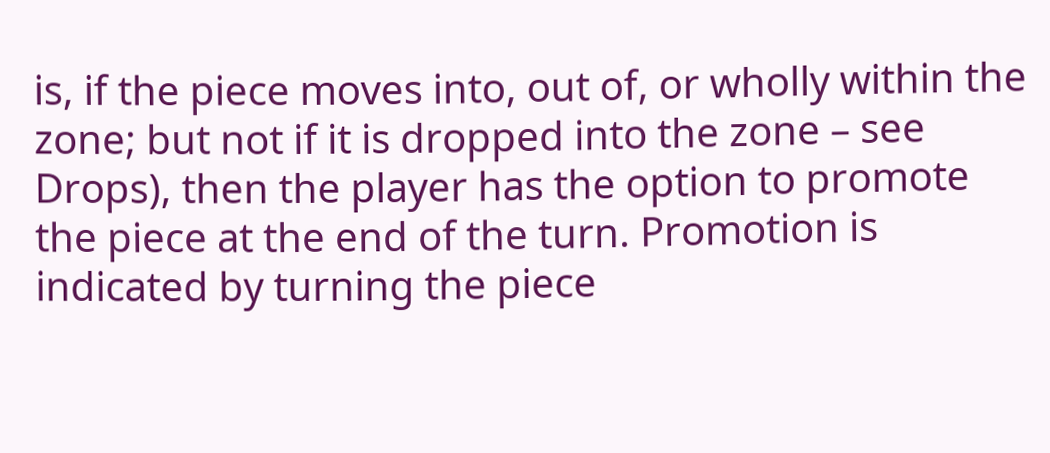is, if the piece moves into, out of, or wholly within the zone; but not if it is dropped into the zone – see Drops), then the player has the option to promote the piece at the end of the turn. Promotion is indicated by turning the piece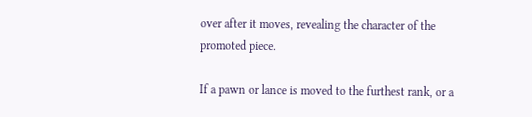over after it moves, revealing the character of the promoted piece.

If a pawn or lance is moved to the furthest rank, or a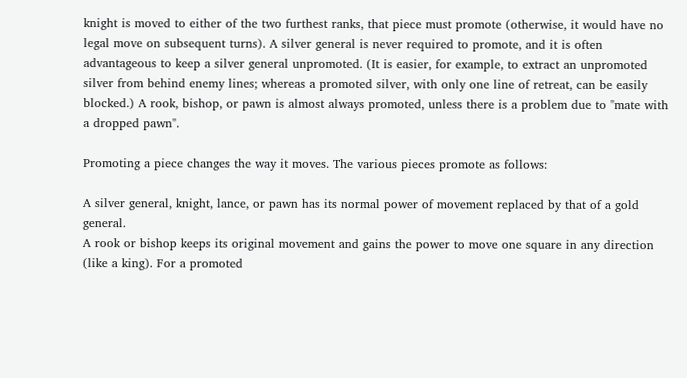knight is moved to either of the two furthest ranks, that piece must promote (otherwise, it would have no legal move on subsequent turns). A silver general is never required to promote, and it is often advantageous to keep a silver general unpromoted. (It is easier, for example, to extract an unpromoted silver from behind enemy lines; whereas a promoted silver, with only one line of retreat, can be easily blocked.) A rook, bishop, or pawn is almost always promoted, unless there is a problem due to "mate with a dropped pawn".

Promoting a piece changes the way it moves. The various pieces promote as follows:

A silver general, knight, lance, or pawn has its normal power of movement replaced by that of a gold general.
A rook or bishop keeps its original movement and gains the power to move one square in any direction (like a king). For a promoted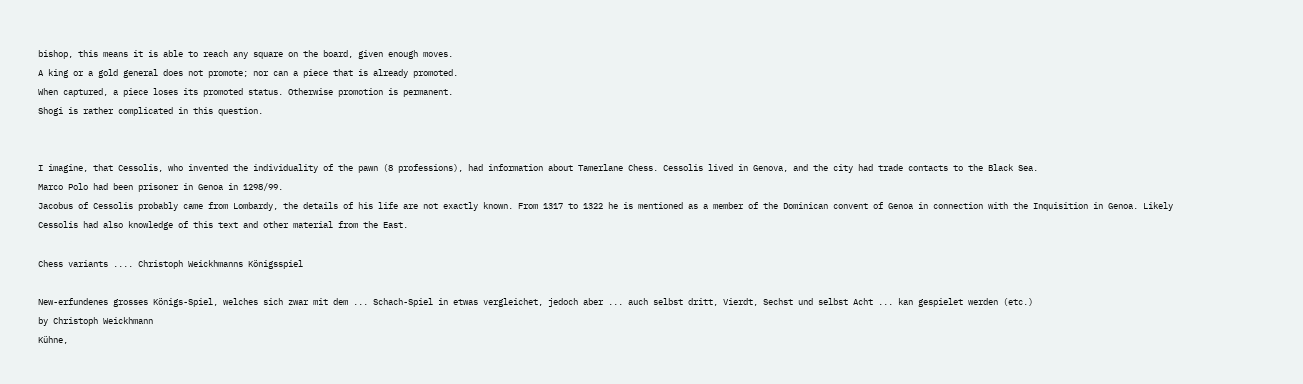bishop, this means it is able to reach any square on the board, given enough moves.
A king or a gold general does not promote; nor can a piece that is already promoted.
When captured, a piece loses its promoted status. Otherwise promotion is permanent.
Shogi is rather complicated in this question.


I imagine, that Cessolis, who invented the individuality of the pawn (8 professions), had information about Tamerlane Chess. Cessolis lived in Genova, and the city had trade contacts to the Black Sea.
Marco Polo had been prisoner in Genoa in 1298/99.
Jacobus of Cessolis probably came from Lombardy, the details of his life are not exactly known. From 1317 to 1322 he is mentioned as a member of the Dominican convent of Genoa in connection with the Inquisition in Genoa. Likely Cessolis had also knowledge of this text and other material from the East.

Chess variants .... Christoph Weickhmanns Königsspiel

New-erfundenes grosses Königs-Spiel, welches sich zwar mit dem ... Schach-Spiel in etwas vergleichet, jedoch aber ... auch selbst dritt, Vierdt, Sechst und selbst Acht ... kan gespielet werden (etc.)
by Christoph Weickhmann
Kühne,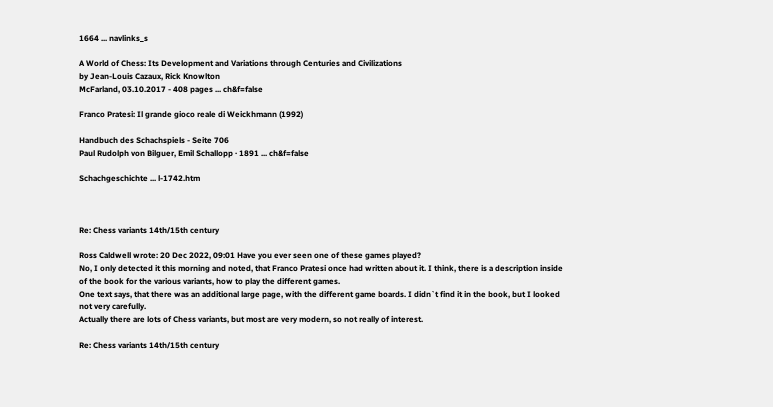1664 ... navlinks_s

A World of Chess: Its Development and Variations through Centuries and Civilizations
by Jean-Louis Cazaux, Rick Knowlton
McFarland, 03.10.2017 - 408 pages ... ch&f=false

Franco Pratesi: Il grande gioco reale di Weickhmann (1992)

Handbuch des Schachspiels - Seite 706
Paul Rudolph von Bilguer, Emil Schallopp · 1891 ... ch&f=false

Schachgeschichte ... l-1742.htm



Re: Chess variants 14th/15th century

Ross Caldwell wrote: 20 Dec 2022, 09:01 Have you ever seen one of these games played?
No, I only detected it this morning and noted, that Franco Pratesi once had written about it. I think, there is a description inside of the book for the various variants, how to play the different games.
One text says, that there was an additional large page, with the different game boards. I didn`t find it in the book, but I looked not very carefully.
Actually there are lots of Chess variants, but most are very modern, so not really of interest.

Re: Chess variants 14th/15th century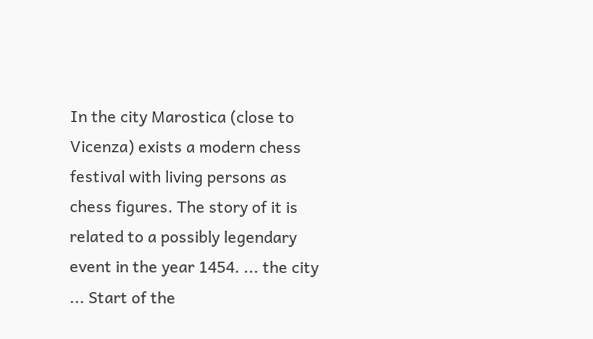In the city Marostica (close to Vicenza) exists a modern chess festival with living persons as chess figures. The story of it is related to a possibly legendary event in the year 1454. ... the city ... Start of the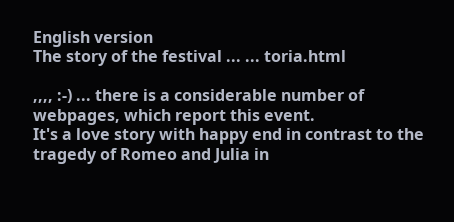English version
The story of the festival ... ... toria.html

,,,, :-) ... there is a considerable number of webpages, which report this event.
It's a love story with happy end in contrast to the tragedy of Romeo and Julia in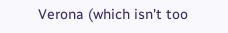Verona (which isn't too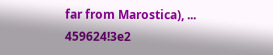far from Marostica), ... 459624!3e2